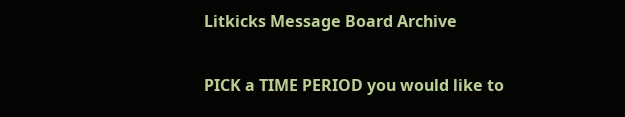Litkicks Message Board Archive

PICK a TIME PERIOD you would like to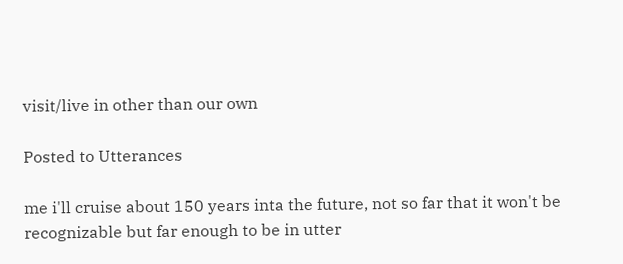visit/live in other than our own

Posted to Utterances

me i'll cruise about 150 years inta the future, not so far that it won't be recognizable but far enough to be in utter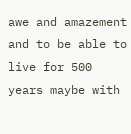awe and amazement and to be able to live for 500 years maybe with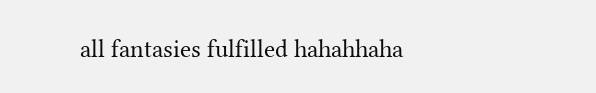all fantasies fulfilled hahahhaha